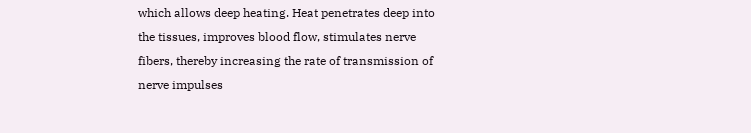which allows deep heating. Heat penetrates deep into the tissues, improves blood flow, stimulates nerve fibers, thereby increasing the rate of transmission of nerve impulses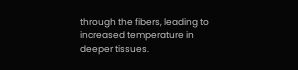through the fibers, leading to increased temperature in deeper tissues.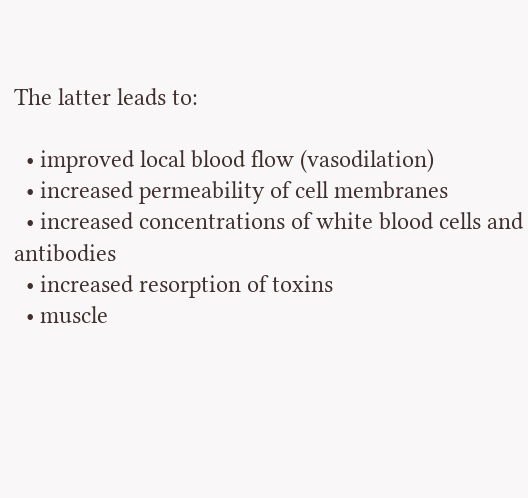The latter leads to:

  • improved local blood flow (vasodilation)
  • increased permeability of cell membranes
  • increased concentrations of white blood cells and antibodies
  • increased resorption of toxins
  • muscle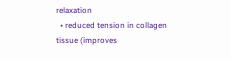relaxation
  • reduced tension in collagen tissue (improves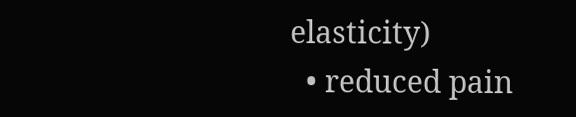elasticity)
  • reduced pain